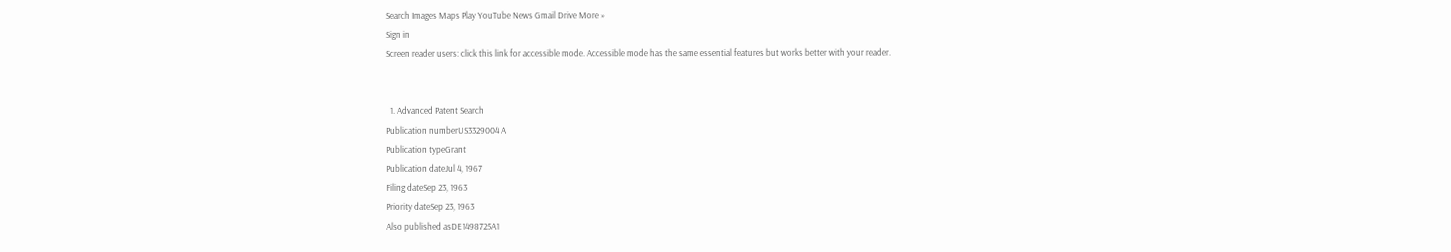Search Images Maps Play YouTube News Gmail Drive More »
Sign in
Screen reader users: click this link for accessible mode. Accessible mode has the same essential features but works better with your reader.


  1. Advanced Patent Search
Publication numberUS3329004 A
Publication typeGrant
Publication dateJul 4, 1967
Filing dateSep 23, 1963
Priority dateSep 23, 1963
Also published asDE1498725A1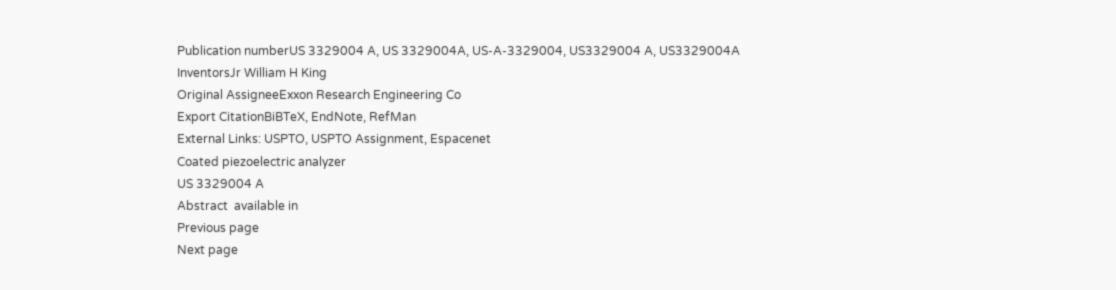Publication numberUS 3329004 A, US 3329004A, US-A-3329004, US3329004 A, US3329004A
InventorsJr William H King
Original AssigneeExxon Research Engineering Co
Export CitationBiBTeX, EndNote, RefMan
External Links: USPTO, USPTO Assignment, Espacenet
Coated piezoelectric analyzer
US 3329004 A
Abstract  available in
Previous page
Next page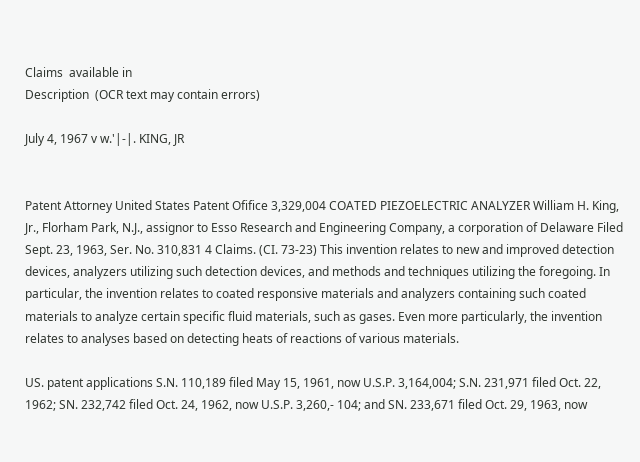Claims  available in
Description  (OCR text may contain errors)

July 4, 1967 v w.'|-|. KING, JR


Patent Attorney United States Patent Ofifice 3,329,004 COATED PIEZOELECTRIC ANALYZER William H. King, Jr., Florham Park, N.J., assignor to Esso Research and Engineering Company, a corporation of Delaware Filed Sept. 23, 1963, Ser. No. 310,831 4 Claims. (CI. 73-23) This invention relates to new and improved detection devices, analyzers utilizing such detection devices, and methods and techniques utilizing the foregoing. In particular, the invention relates to coated responsive materials and analyzers containing such coated materials to analyze certain specific fluid materials, such as gases. Even more particularly, the invention relates to analyses based on detecting heats of reactions of various materials.

US. patent applications S.N. 110,189 filed May 15, 1961, now U.S.P. 3,164,004; S.N. 231,971 filed Oct. 22, 1962; SN. 232,742 filed Oct. 24, 1962, now U.S.P. 3,260,- 104; and SN. 233,671 filed Oct. 29, 1963, now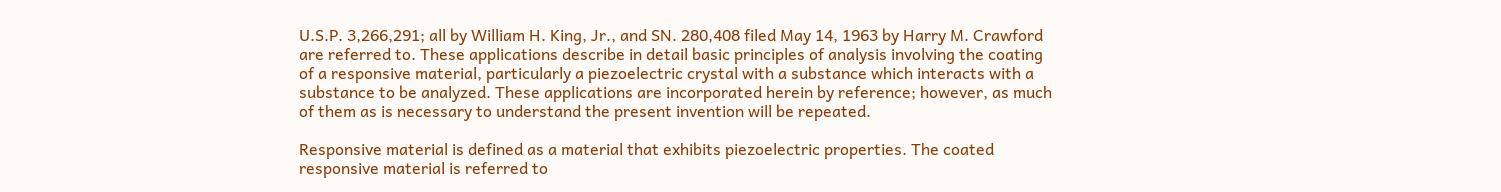U.S.P. 3,266,291; all by William H. King, Jr., and SN. 280,408 filed May 14, 1963 by Harry M. Crawford are referred to. These applications describe in detail basic principles of analysis involving the coating of a responsive material, particularly a piezoelectric crystal with a substance which interacts with a substance to be analyzed. These applications are incorporated herein by reference; however, as much of them as is necessary to understand the present invention will be repeated.

Responsive material is defined as a material that exhibits piezoelectric properties. The coated responsive material is referred to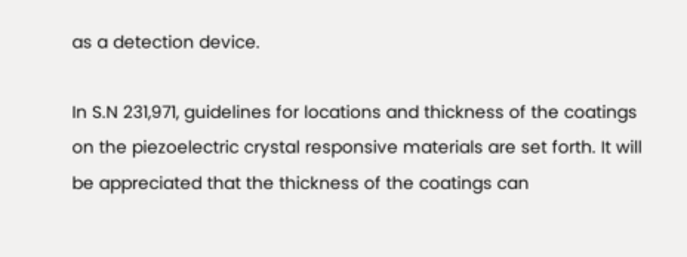as a detection device.

In S.N 231,971, guidelines for locations and thickness of the coatings on the piezoelectric crystal responsive materials are set forth. It will be appreciated that the thickness of the coatings can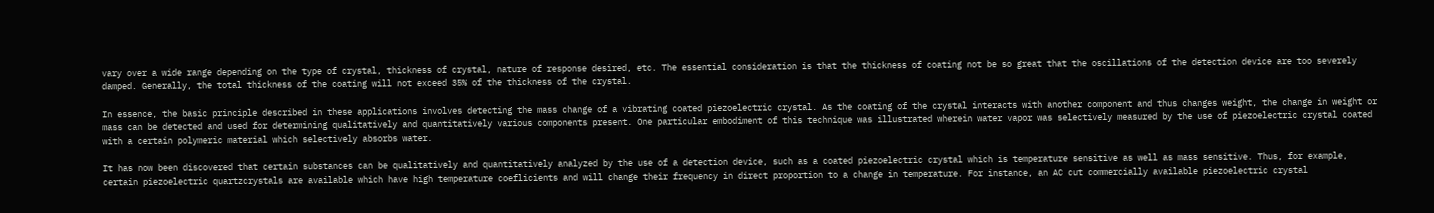vary over a wide range depending on the type of crystal, thickness of crystal, nature of response desired, etc. The essential consideration is that the thickness of coating not be so great that the oscillations of the detection device are too severely damped. Generally, the total thickness of the coating will not exceed 35% of the thickness of the crystal.

In essence, the basic principle described in these applications involves detecting the mass change of a vibrating coated piezoelectric crystal. As the coating of the crystal interacts with another component and thus changes weight, the change in weight or mass can be detected and used for determining qualitatively and quantitatively various components present. One particular embodiment of this technique was illustrated wherein water vapor was selectively measured by the use of piezoelectric crystal coated with a certain polymeric material which selectively absorbs water.

It has now been discovered that certain substances can be qualitatively and quantitatively analyzed by the use of a detection device, such as a coated piezoelectric crystal which is temperature sensitive as well as mass sensitive. Thus, for example, certain piezoelectric quartzcrystals are available which have high temperature coeflicients and will change their frequency in direct proportion to a change in temperature. For instance, an AC cut commercially available piezoelectric crystal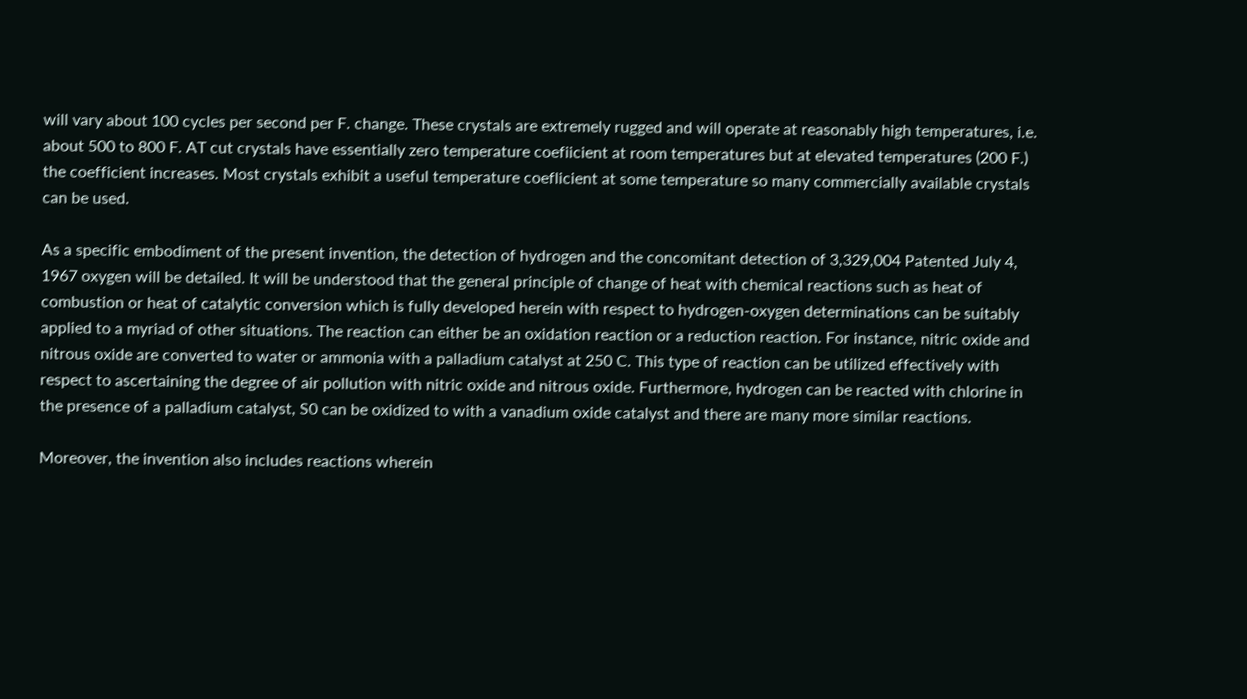will vary about 100 cycles per second per F. change. These crystals are extremely rugged and will operate at reasonably high temperatures, i.e. about 500 to 800 F. AT cut crystals have essentially zero temperature coefiicient at room temperatures but at elevated temperatures (200 F.) the coefficient increases. Most crystals exhibit a useful temperature coeflicient at some temperature so many commercially available crystals can be used.

As a specific embodiment of the present invention, the detection of hydrogen and the concomitant detection of 3,329,004 Patented July 4, 1967 oxygen will be detailed. It will be understood that the general principle of change of heat with chemical reactions such as heat of combustion or heat of catalytic conversion which is fully developed herein with respect to hydrogen-oxygen determinations can be suitably applied to a myriad of other situations. The reaction can either be an oxidation reaction or a reduction reaction. For instance, nitric oxide and nitrous oxide are converted to water or ammonia with a palladium catalyst at 250 C. This type of reaction can be utilized effectively with respect to ascertaining the degree of air pollution with nitric oxide and nitrous oxide. Furthermore, hydrogen can be reacted with chlorine in the presence of a palladium catalyst, S0 can be oxidized to with a vanadium oxide catalyst and there are many more similar reactions.

Moreover, the invention also includes reactions wherein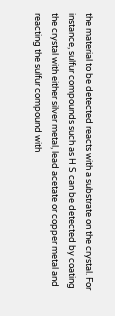the material to be detected reacts with a substrate on the crystal. For instance, sulfur compounds such as H S can be detected by coating the crystal with either silver metal, lead acetate or copper metal and reacting the sulfur compound with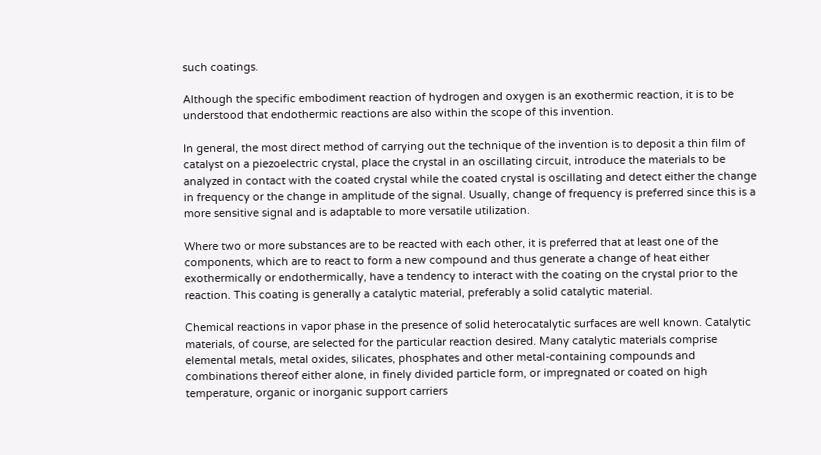such coatings.

Although the specific embodiment reaction of hydrogen and oxygen is an exothermic reaction, it is to be understood that endothermic reactions are also within the scope of this invention.

In general, the most direct method of carrying out the technique of the invention is to deposit a thin film of catalyst on a piezoelectric crystal, place the crystal in an oscillating circuit, introduce the materials to be analyzed in contact with the coated crystal while the coated crystal is oscillating and detect either the change in frequency or the change in amplitude of the signal. Usually, change of frequency is preferred since this is a more sensitive signal and is adaptable to more versatile utilization.

Where two or more substances are to be reacted with each other, it is preferred that at least one of the components, which are to react to form a new compound and thus generate a change of heat either exothermically or endothermically, have a tendency to interact with the coating on the crystal prior to the reaction. This coating is generally a catalytic material, preferably a solid catalytic material.

Chemical reactions in vapor phase in the presence of solid heterocatalytic surfaces are well known. Catalytic materials, of course, are selected for the particular reaction desired. Many catalytic materials comprise elemental metals, metal oxides, silicates, phosphates and other metal-containing compounds and combinations thereof either alone, in finely divided particle form, or impregnated or coated on high temperature, organic or inorganic support carriers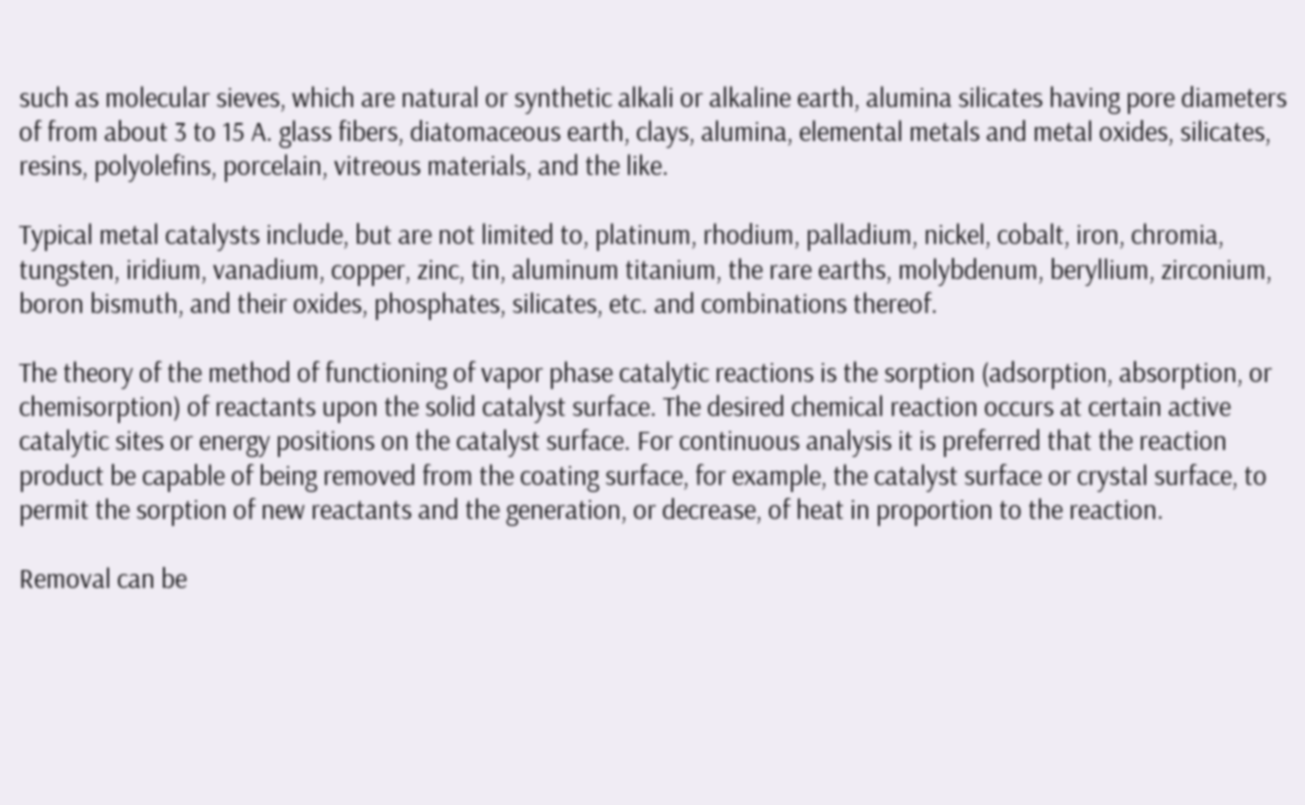such as molecular sieves, which are natural or synthetic alkali or alkaline earth, alumina silicates having pore diameters of from about 3 to 15 A. glass fibers, diatomaceous earth, clays, alumina, elemental metals and metal oxides, silicates, resins, polyolefins, porcelain, vitreous materials, and the like.

Typical metal catalysts include, but are not limited to, platinum, rhodium, palladium, nickel, cobalt, iron, chromia, tungsten, iridium, vanadium, copper, zinc, tin, aluminum titanium, the rare earths, molybdenum, beryllium, zirconium, boron bismuth, and their oxides, phosphates, silicates, etc. and combinations thereof.

The theory of the method of functioning of vapor phase catalytic reactions is the sorption (adsorption, absorption, or chemisorption) of reactants upon the solid catalyst surface. The desired chemical reaction occurs at certain active catalytic sites or energy positions on the catalyst surface. For continuous analysis it is preferred that the reaction product be capable of being removed from the coating surface, for example, the catalyst surface or crystal surface, to permit the sorption of new reactants and the generation, or decrease, of heat in proportion to the reaction.

Removal can be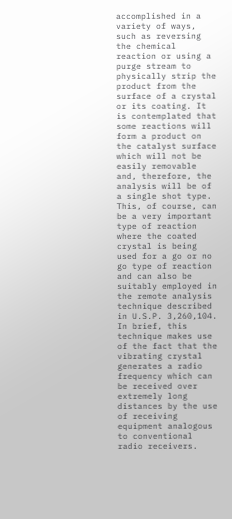accomplished in a variety of ways, such as reversing the chemical reaction or using a purge stream to physically strip the product from the surface of a crystal or its coating. It is contemplated that some reactions will form a product on the catalyst surface which will not be easily removable and, therefore, the analysis will be of a single shot type. This, of course, can be a very important type of reaction where the coated crystal is being used for a go or no go type of reaction and can also be suitably employed in the remote analysis technique described in U.S.P. 3,260,104. In brief, this technique makes use of the fact that the vibrating crystal generates a radio frequency which can be received over extremely long distances by the use of receiving equipment analogous to conventional radio receivers.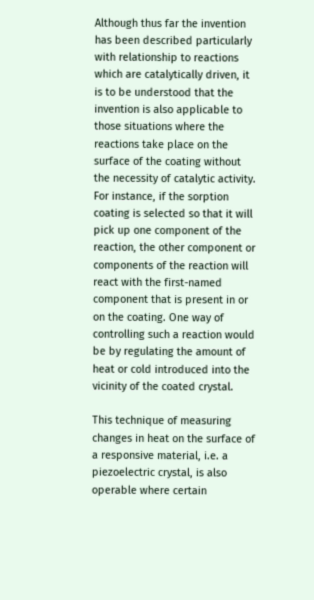Although thus far the invention has been described particularly with relationship to reactions which are catalytically driven, it is to be understood that the invention is also applicable to those situations where the reactions take place on the surface of the coating without the necessity of catalytic activity. For instance, if the sorption coating is selected so that it will pick up one component of the reaction, the other component or components of the reaction will react with the first-named component that is present in or on the coating. One way of controlling such a reaction would be by regulating the amount of heat or cold introduced into the vicinity of the coated crystal.

This technique of measuring changes in heat on the surface of a responsive material, i.e. a piezoelectric crystal, is also operable where certain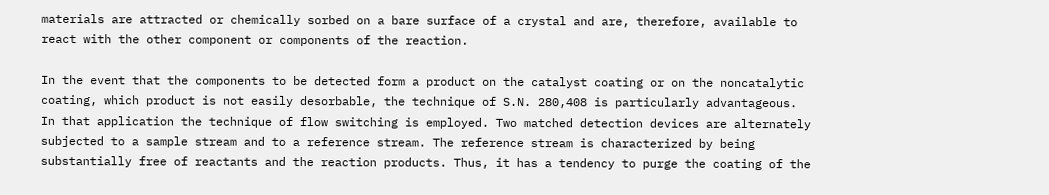materials are attracted or chemically sorbed on a bare surface of a crystal and are, therefore, available to react with the other component or components of the reaction.

In the event that the components to be detected form a product on the catalyst coating or on the noncatalytic coating, which product is not easily desorbable, the technique of S.N. 280,408 is particularly advantageous. In that application the technique of flow switching is employed. Two matched detection devices are alternately subjected to a sample stream and to a reference stream. The reference stream is characterized by being substantially free of reactants and the reaction products. Thus, it has a tendency to purge the coating of the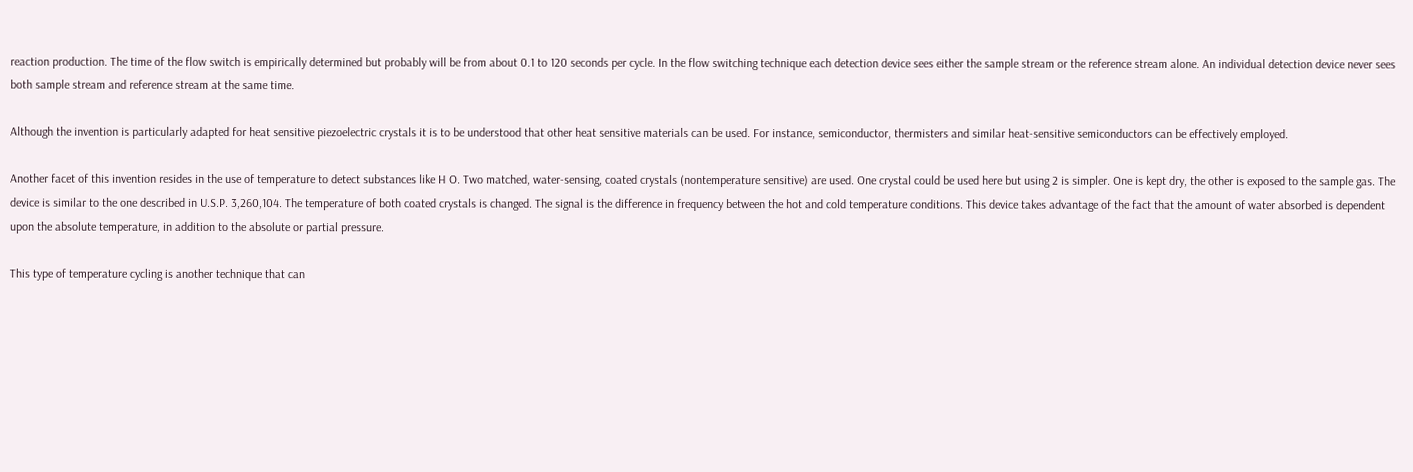reaction production. The time of the flow switch is empirically determined but probably will be from about 0.1 to 120 seconds per cycle. In the flow switching technique each detection device sees either the sample stream or the reference stream alone. An individual detection device never sees both sample stream and reference stream at the same time.

Although the invention is particularly adapted for heat sensitive piezoelectric crystals it is to be understood that other heat sensitive materials can be used. For instance, semiconductor, thermisters and similar heat-sensitive semiconductors can be effectively employed.

Another facet of this invention resides in the use of temperature to detect substances like H O. Two matched, water-sensing, coated crystals (nontemperature sensitive) are used. One crystal could be used here but using 2 is simpler. One is kept dry, the other is exposed to the sample gas. The device is similar to the one described in U.S.P. 3,260,104. The temperature of both coated crystals is changed. The signal is the difference in frequency between the hot and cold temperature conditions. This device takes advantage of the fact that the amount of water absorbed is dependent upon the absolute temperature, in addition to the absolute or partial pressure.

This type of temperature cycling is another technique that can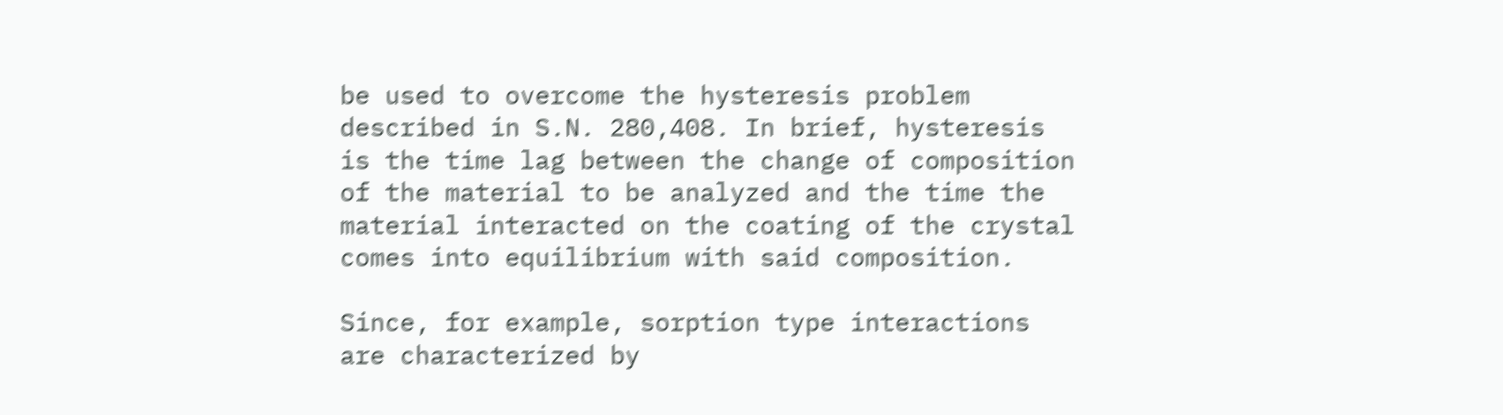be used to overcome the hysteresis problem described in S.N. 280,408. In brief, hysteresis is the time lag between the change of composition of the material to be analyzed and the time the material interacted on the coating of the crystal comes into equilibrium with said composition.

Since, for example, sorption type interactions are characterized by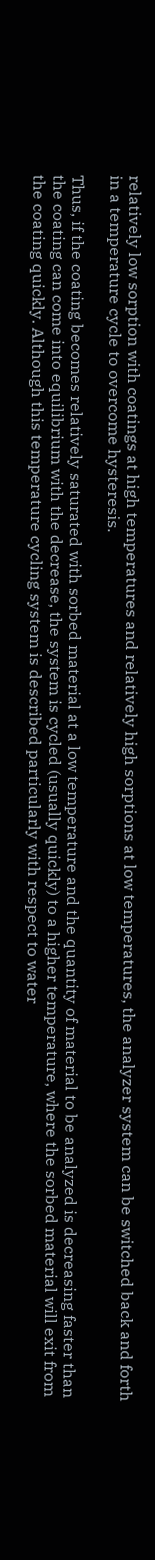relatively low sorption with coatings at high temperatures and relatively high sorptions at low temperatures, the analyzer system can be switched back and forth in a temperature cycle to overcome hysteresis.

Thus, if the coating becomes relatively saturated with sorbed material at a low temperature and the quantity of material to be analyzed is decreasing faster than the coating can come into equilibrium with the decrease, the system is cycled (usually quickly) to a higher temperature, where the sorbed material will exit from the coating quickly. Although this temperature cycling system is described particularly with respect to water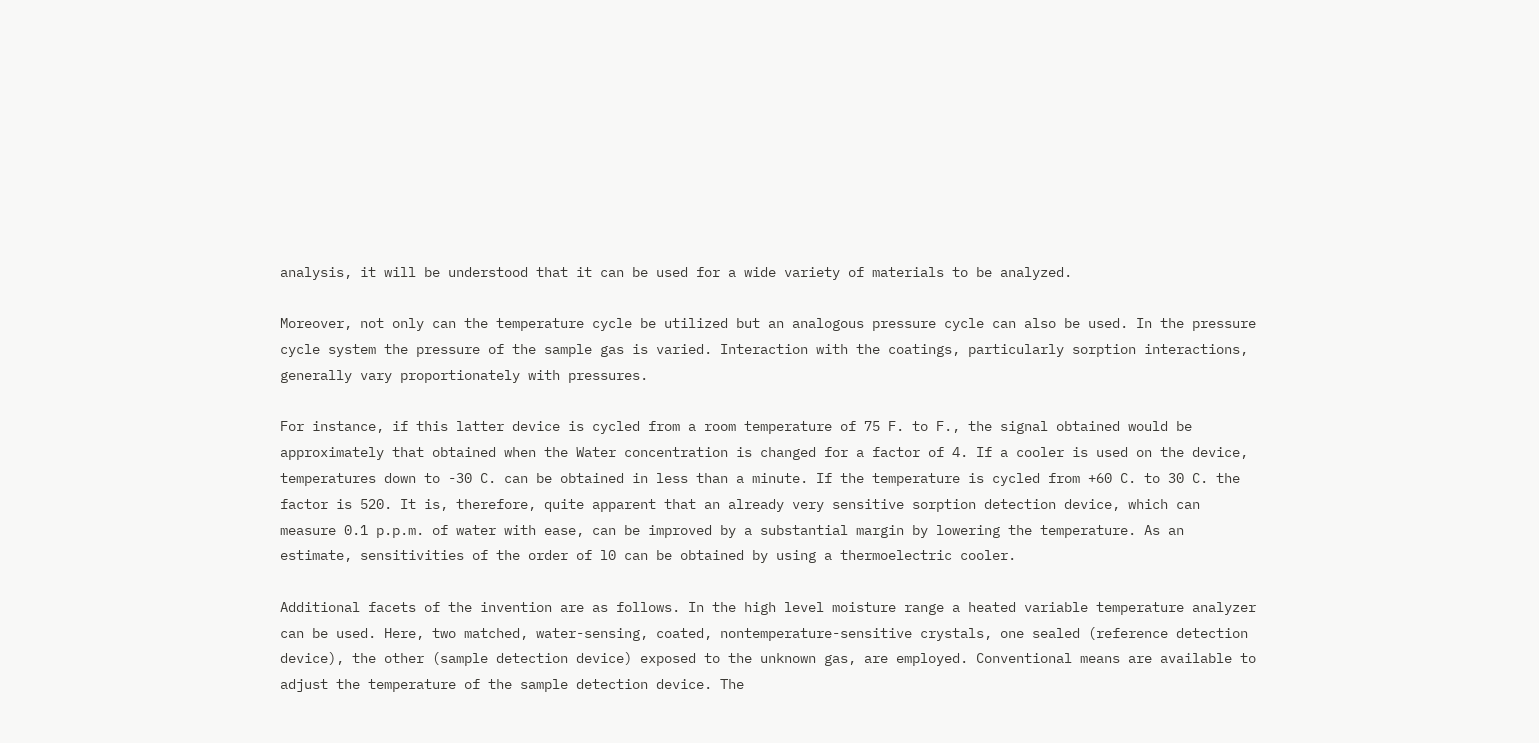analysis, it will be understood that it can be used for a wide variety of materials to be analyzed.

Moreover, not only can the temperature cycle be utilized but an analogous pressure cycle can also be used. In the pressure cycle system the pressure of the sample gas is varied. Interaction with the coatings, particularly sorption interactions, generally vary proportionately with pressures.

For instance, if this latter device is cycled from a room temperature of 75 F. to F., the signal obtained would be approximately that obtained when the Water concentration is changed for a factor of 4. If a cooler is used on the device, temperatures down to -30 C. can be obtained in less than a minute. If the temperature is cycled from +60 C. to 30 C. the factor is 520. It is, therefore, quite apparent that an already very sensitive sorption detection device, which can measure 0.1 p.p.m. of water with ease, can be improved by a substantial margin by lowering the temperature. As an estimate, sensitivities of the order of l0 can be obtained by using a thermoelectric cooler.

Additional facets of the invention are as follows. In the high level moisture range a heated variable temperature analyzer can be used. Here, two matched, water-sensing, coated, nontemperature-sensitive crystals, one sealed (reference detection device), the other (sample detection device) exposed to the unknown gas, are employed. Conventional means are available to adjust the temperature of the sample detection device. The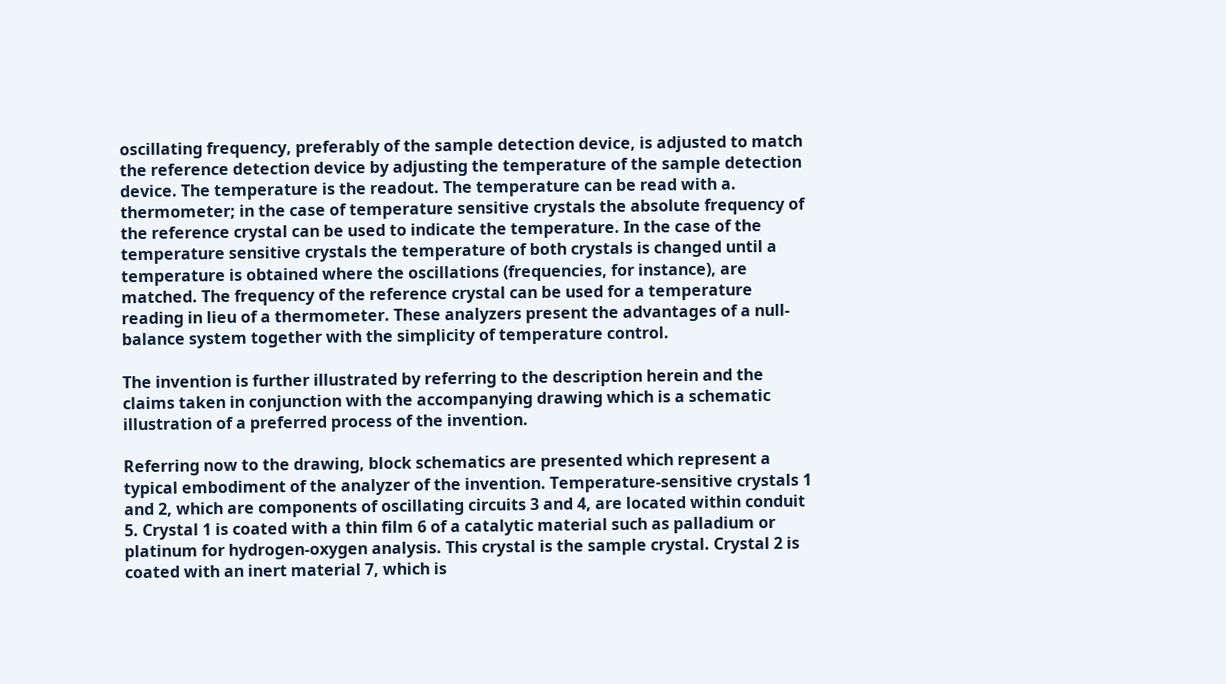oscillating frequency, preferably of the sample detection device, is adjusted to match the reference detection device by adjusting the temperature of the sample detection device. The temperature is the readout. The temperature can be read with a. thermometer; in the case of temperature sensitive crystals the absolute frequency of the reference crystal can be used to indicate the temperature. In the case of the temperature sensitive crystals the temperature of both crystals is changed until a temperature is obtained where the oscillations (frequencies, for instance), are matched. The frequency of the reference crystal can be used for a temperature reading in lieu of a thermometer. These analyzers present the advantages of a null-balance system together with the simplicity of temperature control.

The invention is further illustrated by referring to the description herein and the claims taken in conjunction with the accompanying drawing which is a schematic illustration of a preferred process of the invention.

Referring now to the drawing, block schematics are presented which represent a typical embodiment of the analyzer of the invention. Temperature-sensitive crystals 1 and 2, which are components of oscillating circuits 3 and 4, are located within conduit 5. Crystal 1 is coated with a thin film 6 of a catalytic material such as palladium or platinum for hydrogen-oxygen analysis. This crystal is the sample crystal. Crystal 2 is coated with an inert material 7, which is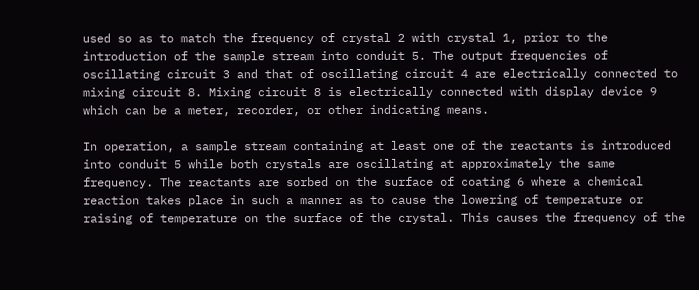used so as to match the frequency of crystal 2 with crystal 1, prior to the introduction of the sample stream into conduit 5. The output frequencies of oscillating circuit 3 and that of oscillating circuit 4 are electrically connected to mixing circuit 8. Mixing circuit 8 is electrically connected with display device 9 which can be a meter, recorder, or other indicating means.

In operation, a sample stream containing at least one of the reactants is introduced into conduit 5 while both crystals are oscillating at approximately the same frequency. The reactants are sorbed on the surface of coating 6 where a chemical reaction takes place in such a manner as to cause the lowering of temperature or raising of temperature on the surface of the crystal. This causes the frequency of the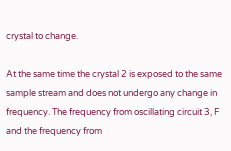crystal to change.

At the same time the crystal 2 is exposed to the same sample stream and does not undergo any change in frequency. The frequency from oscillating circuit 3, F and the frequency from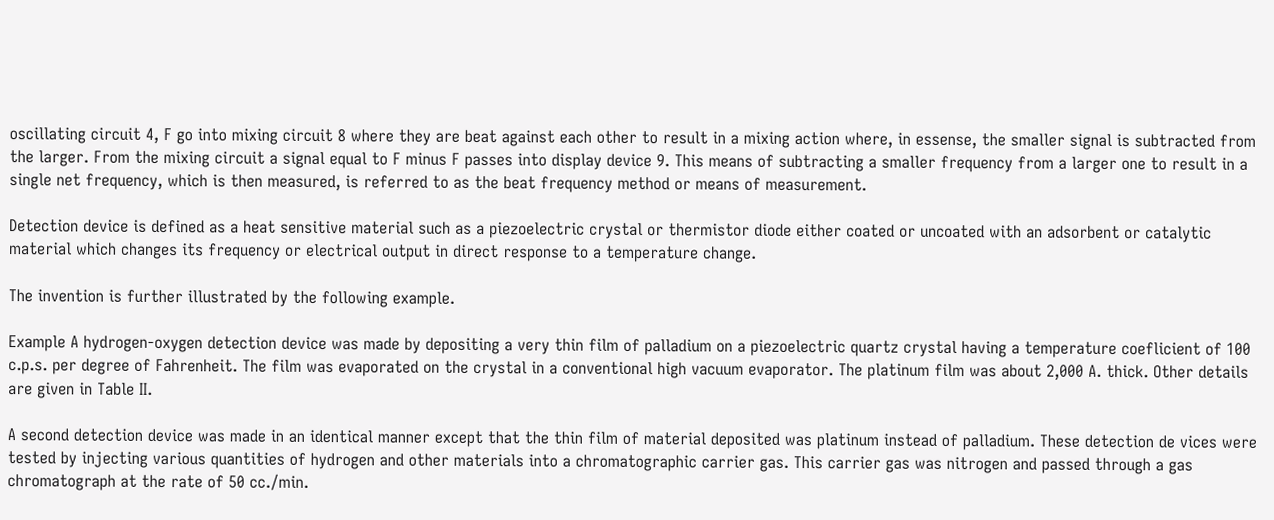oscillating circuit 4, F go into mixing circuit 8 where they are beat against each other to result in a mixing action where, in essense, the smaller signal is subtracted from the larger. From the mixing circuit a signal equal to F minus F passes into display device 9. This means of subtracting a smaller frequency from a larger one to result in a single net frequency, which is then measured, is referred to as the beat frequency method or means of measurement.

Detection device is defined as a heat sensitive material such as a piezoelectric crystal or thermistor diode either coated or uncoated with an adsorbent or catalytic material which changes its frequency or electrical output in direct response to a temperature change.

The invention is further illustrated by the following example.

Example A hydrogen-oxygen detection device was made by depositing a very thin film of palladium on a piezoelectric quartz crystal having a temperature coeflicient of 100 c.p.s. per degree of Fahrenheit. The film was evaporated on the crystal in a conventional high vacuum evaporator. The platinum film was about 2,000 A. thick. Other details are given in Table II.

A second detection device was made in an identical manner except that the thin film of material deposited was platinum instead of palladium. These detection de vices were tested by injecting various quantities of hydrogen and other materials into a chromatographic carrier gas. This carrier gas was nitrogen and passed through a gas chromatograph at the rate of 50 cc./min.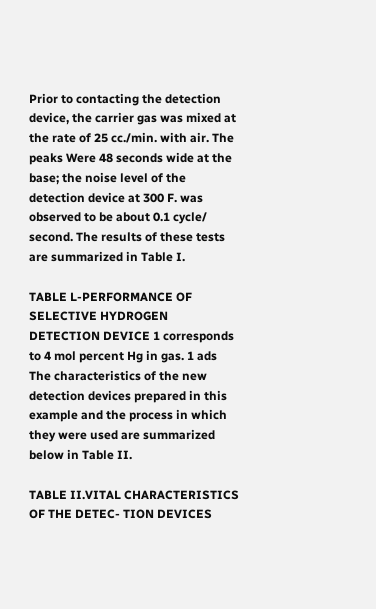Prior to contacting the detection device, the carrier gas was mixed at the rate of 25 cc./min. with air. The peaks Were 48 seconds wide at the base; the noise level of the detection device at 300 F. was observed to be about 0.1 cycle/ second. The results of these tests are summarized in Table I.

TABLE L-PERFORMANCE OF SELECTIVE HYDROGEN DETECTION DEVICE 1 corresponds to 4 mol percent Hg in gas. 1 ads The characteristics of the new detection devices prepared in this example and the process in which they were used are summarized below in Table II.

TABLE II.VITAL CHARACTERISTICS OF THE DETEC- TION DEVICES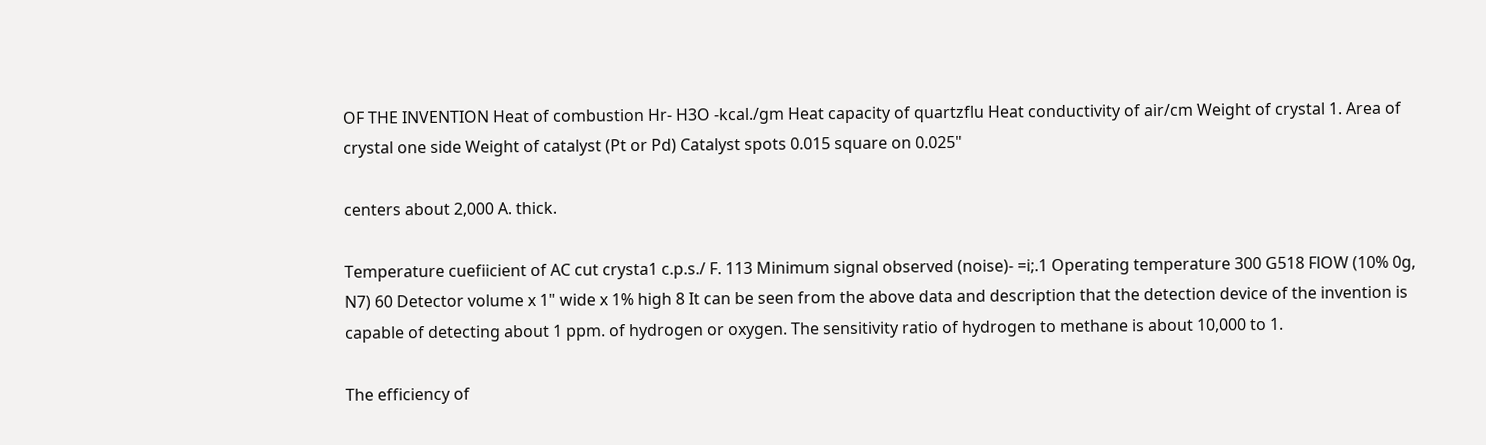OF THE INVENTION Heat of combustion Hr- H3O -kcal./gm Heat capacity of quartzflu Heat conductivity of air/cm Weight of crystal 1. Area of crystal one side Weight of catalyst (Pt or Pd) Catalyst spots 0.015 square on 0.025"

centers about 2,000 A. thick.

Temperature cuefiicient of AC cut crysta1 c.p.s./ F. 113 Minimum signal observed (noise)- =i;.1 Operating temperature 300 G518 FlOW (10% 0g, N7) 60 Detector volume x 1" wide x 1% high 8 It can be seen from the above data and description that the detection device of the invention is capable of detecting about 1 ppm. of hydrogen or oxygen. The sensitivity ratio of hydrogen to methane is about 10,000 to 1.

The efficiency of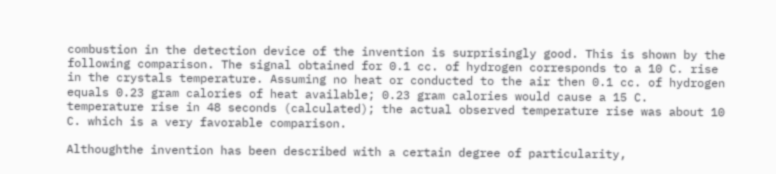combustion in the detection device of the invention is surprisingly good. This is shown by the following comparison. The signal obtained for 0.1 cc. of hydrogen corresponds to a 10 C. rise in the crystals temperature. Assuming no heat or conducted to the air then 0.1 cc. of hydrogen equals 0.23 gram calories of heat available; 0.23 gram calories would cause a 15 C. temperature rise in 48 seconds (calculated); the actual observed temperature rise was about 10 C. which is a very favorable comparison.

Althoughthe invention has been described with a certain degree of particularity,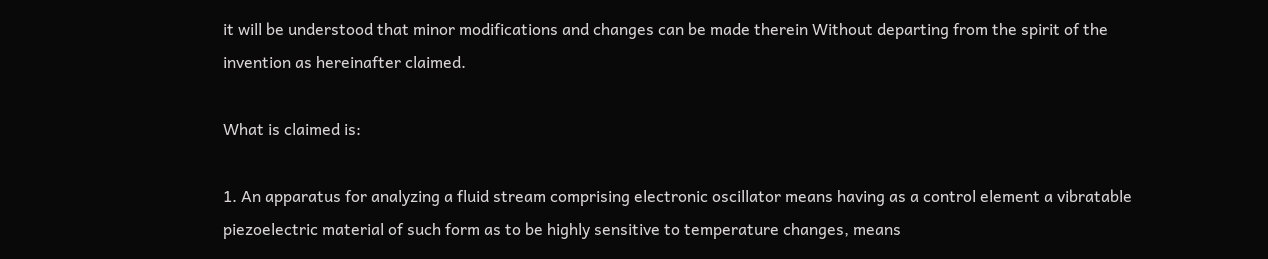it will be understood that minor modifications and changes can be made therein Without departing from the spirit of the invention as hereinafter claimed.

What is claimed is:

1. An apparatus for analyzing a fluid stream comprising electronic oscillator means having as a control element a vibratable piezoelectric material of such form as to be highly sensitive to temperature changes, means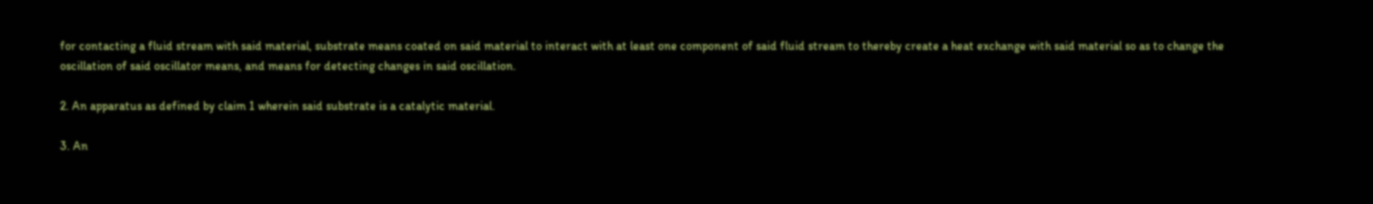for contacting a fluid stream with said material, substrate means coated on said material to interact with at least one component of said fluid stream to thereby create a heat exchange with said material so as to change the oscillation of said oscillator means, and means for detecting changes in said oscillation.

2. An apparatus as defined by claim 1 wherein said substrate is a catalytic material.

3. An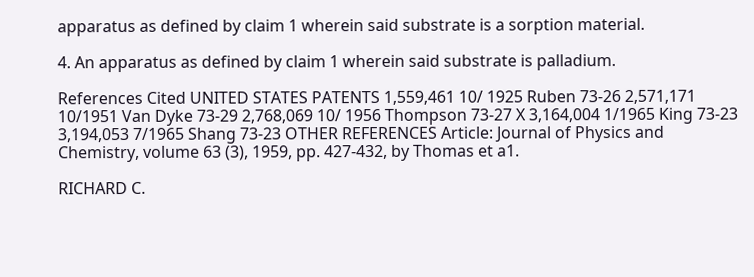apparatus as defined by claim 1 wherein said substrate is a sorption material.

4. An apparatus as defined by claim 1 wherein said substrate is palladium.

References Cited UNITED STATES PATENTS 1,559,461 10/ 1925 Ruben 73-26 2,571,171 10/1951 Van Dyke 73-29 2,768,069 10/ 1956 Thompson 73-27 X 3,164,004 1/1965 King 73-23 3,194,053 7/1965 Shang 73-23 OTHER REFERENCES Article: Journal of Physics and Chemistry, volume 63 (3), 1959, pp. 427-432, by Thomas et a1.

RICHARD C.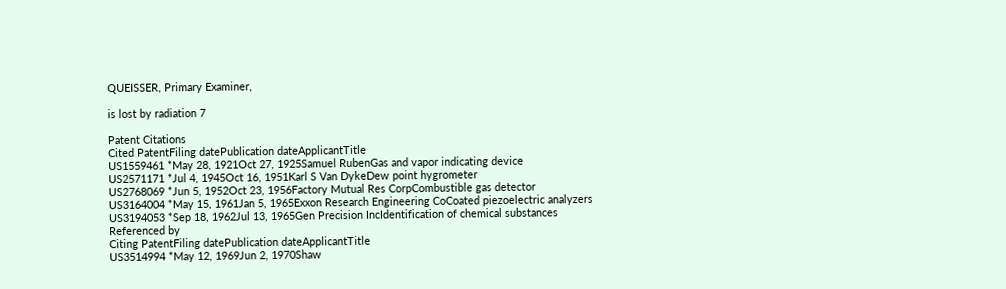QUEISSER, Primary Examiner,

is lost by radiation 7

Patent Citations
Cited PatentFiling datePublication dateApplicantTitle
US1559461 *May 28, 1921Oct 27, 1925Samuel RubenGas and vapor indicating device
US2571171 *Jul 4, 1945Oct 16, 1951Karl S Van DykeDew point hygrometer
US2768069 *Jun 5, 1952Oct 23, 1956Factory Mutual Res CorpCombustible gas detector
US3164004 *May 15, 1961Jan 5, 1965Exxon Research Engineering CoCoated piezoelectric analyzers
US3194053 *Sep 18, 1962Jul 13, 1965Gen Precision IncIdentification of chemical substances
Referenced by
Citing PatentFiling datePublication dateApplicantTitle
US3514994 *May 12, 1969Jun 2, 1970Shaw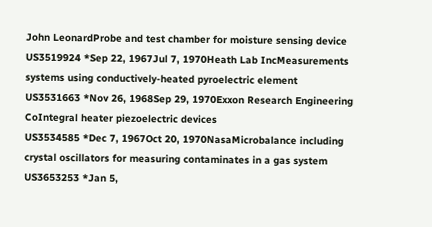John LeonardProbe and test chamber for moisture sensing device
US3519924 *Sep 22, 1967Jul 7, 1970Heath Lab IncMeasurements systems using conductively-heated pyroelectric element
US3531663 *Nov 26, 1968Sep 29, 1970Exxon Research Engineering CoIntegral heater piezoelectric devices
US3534585 *Dec 7, 1967Oct 20, 1970NasaMicrobalance including crystal oscillators for measuring contaminates in a gas system
US3653253 *Jan 5,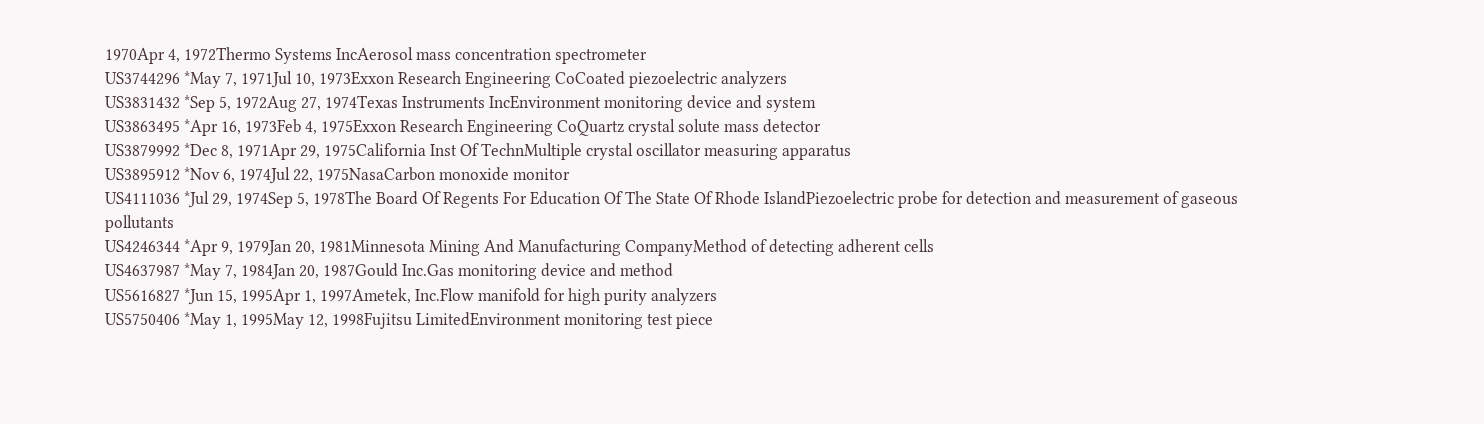1970Apr 4, 1972Thermo Systems IncAerosol mass concentration spectrometer
US3744296 *May 7, 1971Jul 10, 1973Exxon Research Engineering CoCoated piezoelectric analyzers
US3831432 *Sep 5, 1972Aug 27, 1974Texas Instruments IncEnvironment monitoring device and system
US3863495 *Apr 16, 1973Feb 4, 1975Exxon Research Engineering CoQuartz crystal solute mass detector
US3879992 *Dec 8, 1971Apr 29, 1975California Inst Of TechnMultiple crystal oscillator measuring apparatus
US3895912 *Nov 6, 1974Jul 22, 1975NasaCarbon monoxide monitor
US4111036 *Jul 29, 1974Sep 5, 1978The Board Of Regents For Education Of The State Of Rhode IslandPiezoelectric probe for detection and measurement of gaseous pollutants
US4246344 *Apr 9, 1979Jan 20, 1981Minnesota Mining And Manufacturing CompanyMethod of detecting adherent cells
US4637987 *May 7, 1984Jan 20, 1987Gould Inc.Gas monitoring device and method
US5616827 *Jun 15, 1995Apr 1, 1997Ametek, Inc.Flow manifold for high purity analyzers
US5750406 *May 1, 1995May 12, 1998Fujitsu LimitedEnvironment monitoring test piece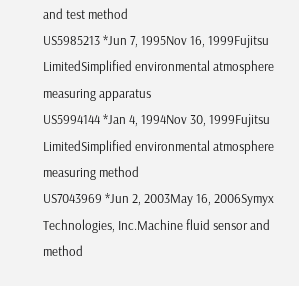and test method
US5985213 *Jun 7, 1995Nov 16, 1999Fujitsu LimitedSimplified environmental atmosphere measuring apparatus
US5994144 *Jan 4, 1994Nov 30, 1999Fujitsu LimitedSimplified environmental atmosphere measuring method
US7043969 *Jun 2, 2003May 16, 2006Symyx Technologies, Inc.Machine fluid sensor and method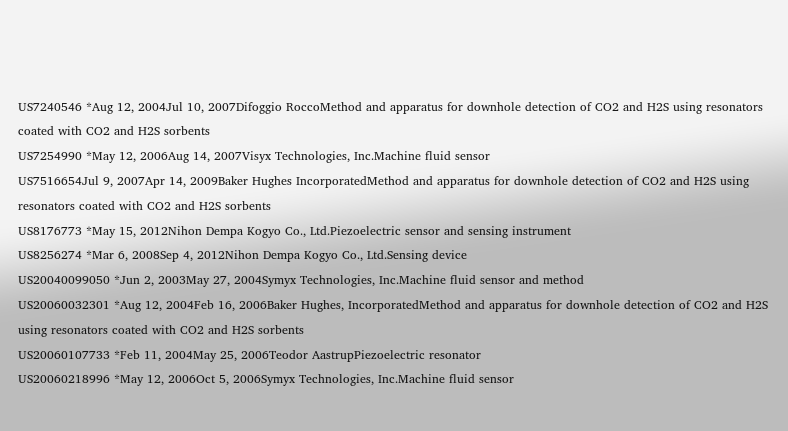US7240546 *Aug 12, 2004Jul 10, 2007Difoggio RoccoMethod and apparatus for downhole detection of CO2 and H2S using resonators coated with CO2 and H2S sorbents
US7254990 *May 12, 2006Aug 14, 2007Visyx Technologies, Inc.Machine fluid sensor
US7516654Jul 9, 2007Apr 14, 2009Baker Hughes IncorporatedMethod and apparatus for downhole detection of CO2 and H2S using resonators coated with CO2 and H2S sorbents
US8176773 *May 15, 2012Nihon Dempa Kogyo Co., Ltd.Piezoelectric sensor and sensing instrument
US8256274 *Mar 6, 2008Sep 4, 2012Nihon Dempa Kogyo Co., Ltd.Sensing device
US20040099050 *Jun 2, 2003May 27, 2004Symyx Technologies, Inc.Machine fluid sensor and method
US20060032301 *Aug 12, 2004Feb 16, 2006Baker Hughes, IncorporatedMethod and apparatus for downhole detection of CO2 and H2S using resonators coated with CO2 and H2S sorbents
US20060107733 *Feb 11, 2004May 25, 2006Teodor AastrupPiezoelectric resonator
US20060218996 *May 12, 2006Oct 5, 2006Symyx Technologies, Inc.Machine fluid sensor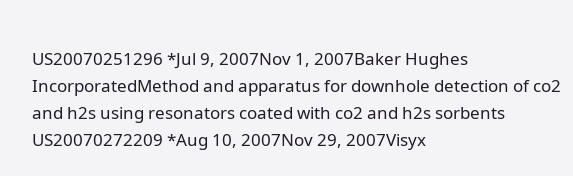US20070251296 *Jul 9, 2007Nov 1, 2007Baker Hughes IncorporatedMethod and apparatus for downhole detection of co2 and h2s using resonators coated with co2 and h2s sorbents
US20070272209 *Aug 10, 2007Nov 29, 2007Visyx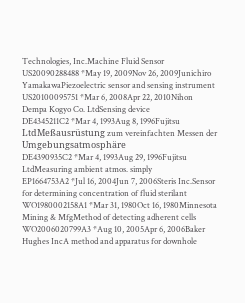Technologies, Inc.Machine Fluid Sensor
US20090288488 *May 19, 2009Nov 26, 2009Junichiro YamakawaPiezoelectric sensor and sensing instrument
US20100095751 *Mar 6, 2008Apr 22, 2010Nihon Dempa Kogyo Co. LtdSensing device
DE4345211C2 *Mar 4, 1993Aug 8, 1996Fujitsu LtdMeßausrüstung zum vereinfachten Messen der Umgebungsatmosphäre
DE4390935C2 *Mar 4, 1993Aug 29, 1996Fujitsu LtdMeasuring ambient atmos. simply
EP1664753A2 *Jul 16, 2004Jun 7, 2006Steris Inc.Sensor for determining concentration of fluid sterilant
WO1980002158A1 *Mar 31, 1980Oct 16, 1980Minnesota Mining & MfgMethod of detecting adherent cells
WO2006020799A3 *Aug 10, 2005Apr 6, 2006Baker Hughes IncA method and apparatus for downhole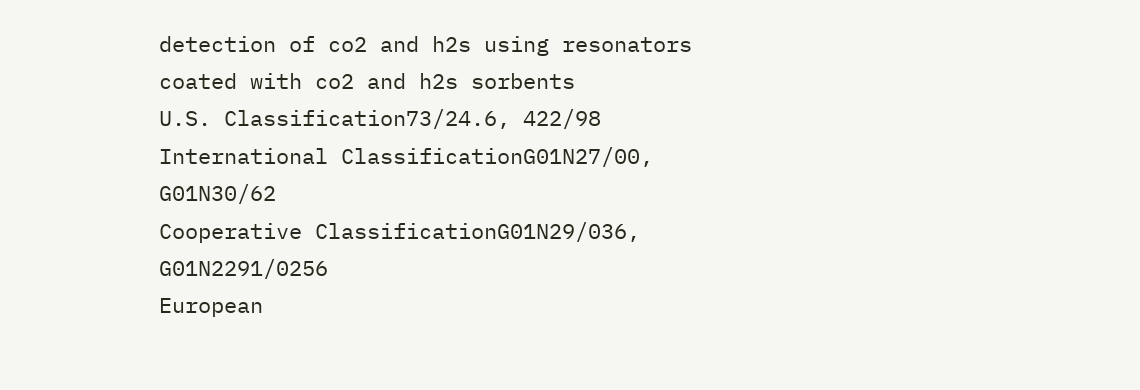detection of co2 and h2s using resonators coated with co2 and h2s sorbents
U.S. Classification73/24.6, 422/98
International ClassificationG01N27/00, G01N30/62
Cooperative ClassificationG01N29/036, G01N2291/0256
European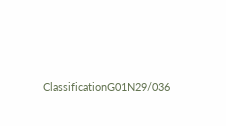ClassificationG01N29/036